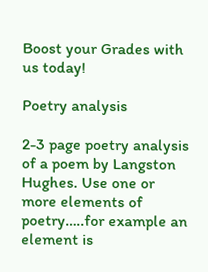Boost your Grades with us today!

Poetry analysis

2-3 page poetry analysis of a poem by Langston Hughes. Use one or more elements of poetry…..for example an element is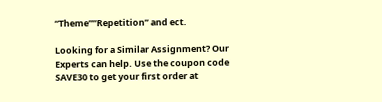“Theme””Repetition” and ect.

Looking for a Similar Assignment? Our Experts can help. Use the coupon code SAVE30 to get your first order at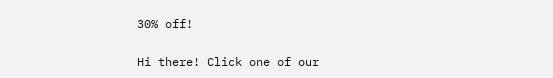30% off!

Hi there! Click one of our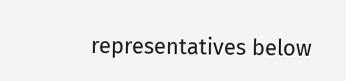representatives below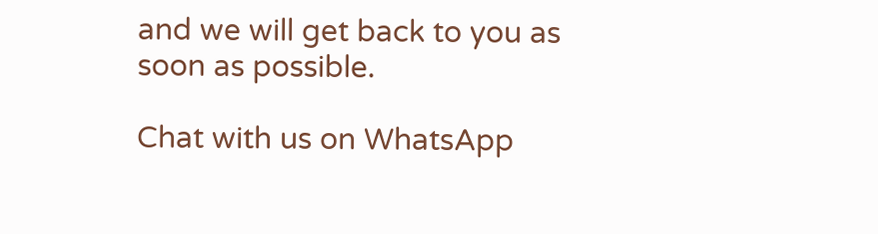and we will get back to you as soon as possible.

Chat with us on WhatsApp